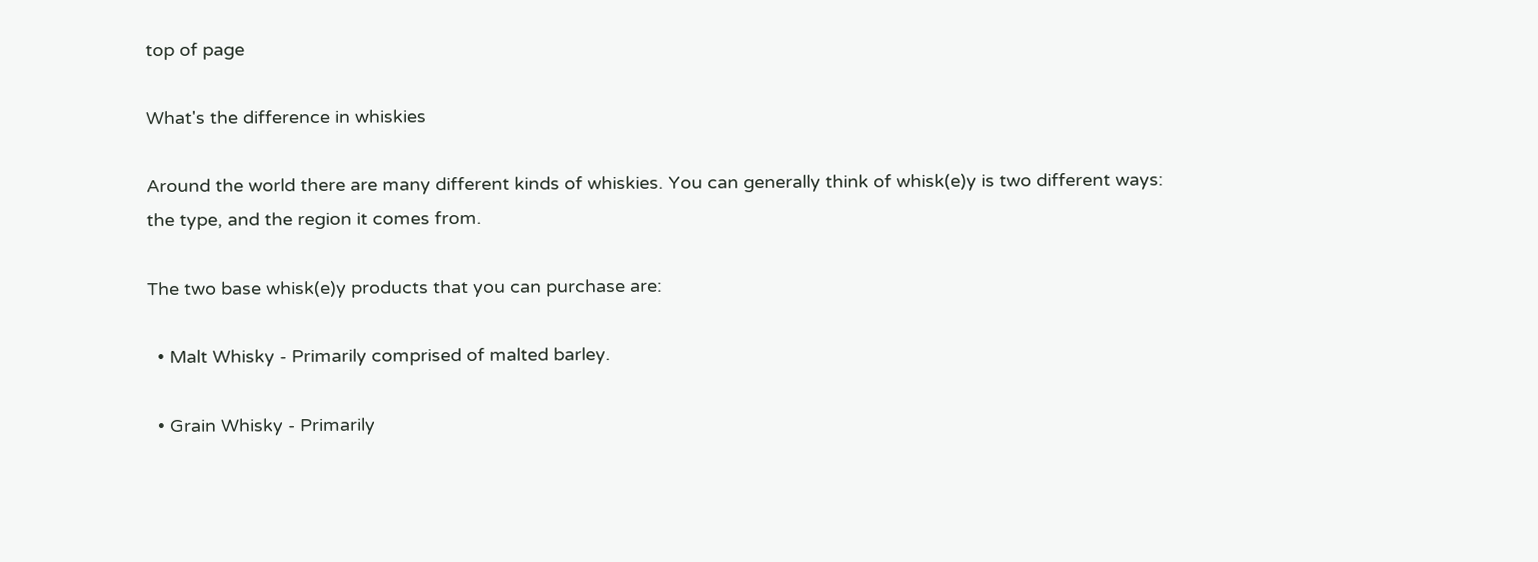top of page

What's the difference in whiskies

Around the world there are many different kinds of whiskies. You can generally think of whisk(e)y is two different ways: the type, and the region it comes from.

The two base whisk(e)y products that you can purchase are:

  • Malt Whisky - Primarily comprised of malted barley.

  • Grain Whisky - Primarily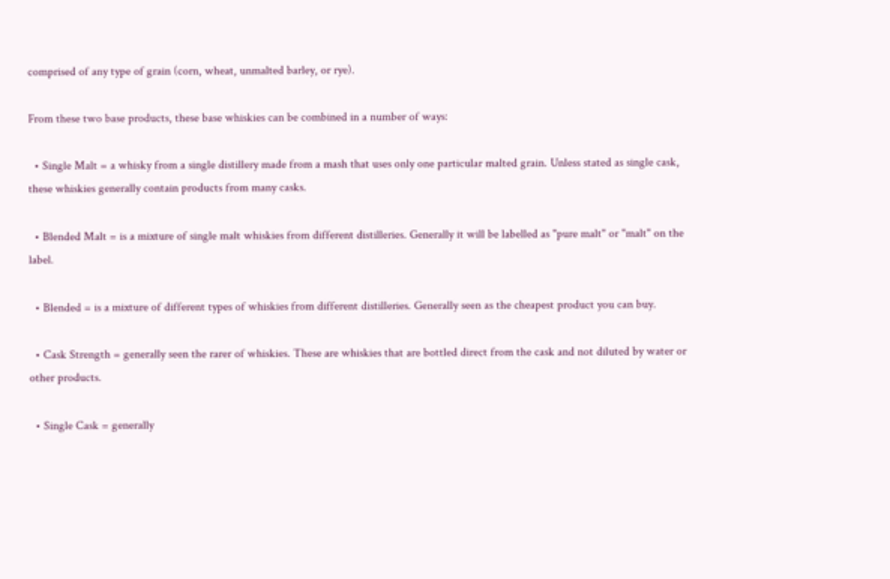comprised of any type of grain (corn, wheat, unmalted barley, or rye).

From these two base products, these base whiskies can be combined in a number of ways:

  • Single Malt = a whisky from a single distillery made from a mash that uses only one particular malted grain. Unless stated as single cask, these whiskies generally contain products from many casks.

  • Blended Malt = is a mixture of single malt whiskies from different distilleries. Generally it will be labelled as "pure malt" or "malt" on the label.

  • Blended = is a mixture of different types of whiskies from different distilleries. Generally seen as the cheapest product you can buy.

  • Cask Strength = generally seen the rarer of whiskies. These are whiskies that are bottled direct from the cask and not diluted by water or other products.

  • Single Cask = generally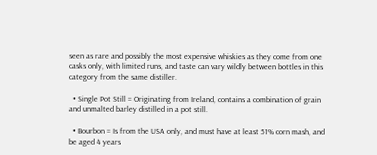seen as rare and possibly the most expensive whiskies as they come from one casks only, with limited runs, and taste can vary wildly between bottles in this category from the same distiller.

  • Single Pot Still = Originating from Ireland, contains a combination of grain and unmalted barley distilled in a pot still.

  • Bourbon = Is from the USA only, and must have at least 51% corn mash, and be aged 4 years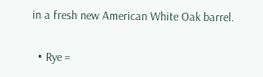in a fresh new American White Oak barrel.

  • Rye =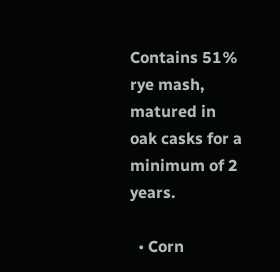Contains 51% rye mash, matured in oak casks for a minimum of 2 years.

  • Corn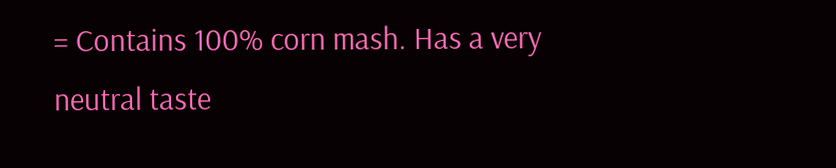= Contains 100% corn mash. Has a very neutral taste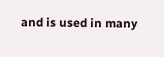and is used in many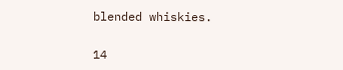blended whiskies.

14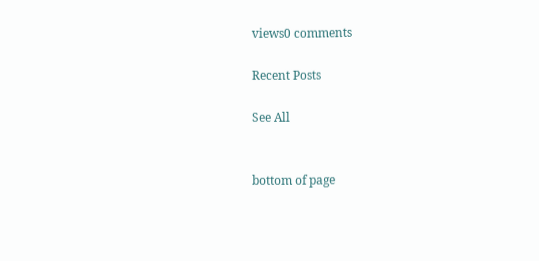views0 comments

Recent Posts

See All


bottom of page